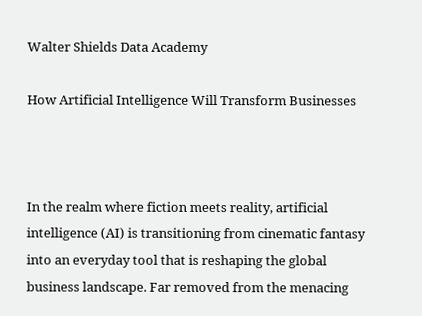Walter Shields Data Academy

How Artificial Intelligence Will Transform Businesses



In the realm where fiction meets reality, artificial intelligence (AI) is transitioning from cinematic fantasy into an everyday tool that is reshaping the global business landscape. Far removed from the menacing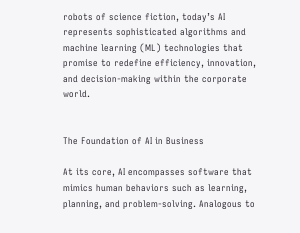robots of science fiction, today’s AI represents sophisticated algorithms and machine learning (ML) technologies that promise to redefine efficiency, innovation, and decision-making within the corporate world.


The Foundation of AI in Business

At its core, AI encompasses software that mimics human behaviors such as learning, planning, and problem-solving. Analogous to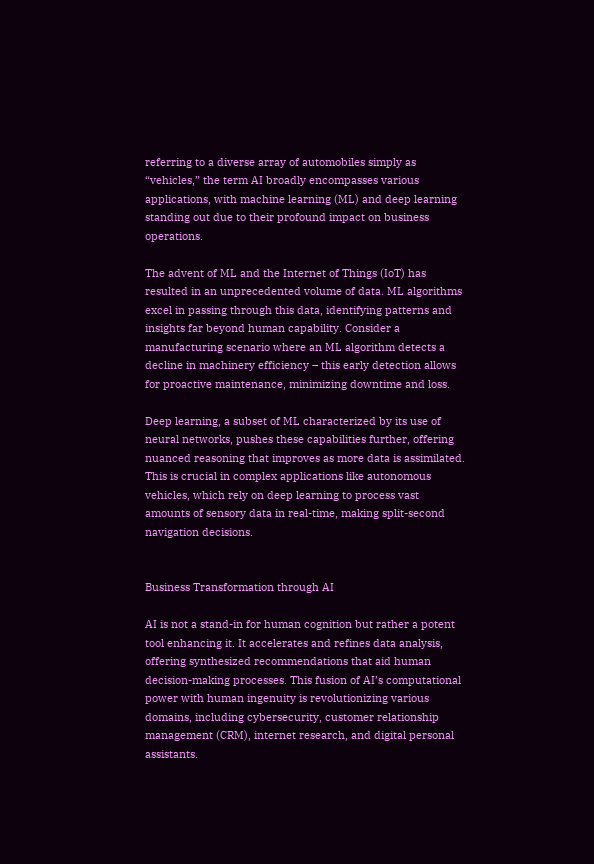referring to a diverse array of automobiles simply as “vehicles,” the term AI broadly encompasses various applications, with machine learning (ML) and deep learning standing out due to their profound impact on business operations.

The advent of ML and the Internet of Things (IoT) has resulted in an unprecedented volume of data. ML algorithms excel in passing through this data, identifying patterns and insights far beyond human capability. Consider a manufacturing scenario where an ML algorithm detects a decline in machinery efficiency – this early detection allows for proactive maintenance, minimizing downtime and loss.

Deep learning, a subset of ML characterized by its use of neural networks, pushes these capabilities further, offering nuanced reasoning that improves as more data is assimilated. This is crucial in complex applications like autonomous vehicles, which rely on deep learning to process vast amounts of sensory data in real-time, making split-second navigation decisions.


Business Transformation through AI

AI is not a stand-in for human cognition but rather a potent tool enhancing it. It accelerates and refines data analysis, offering synthesized recommendations that aid human decision-making processes. This fusion of AI’s computational power with human ingenuity is revolutionizing various domains, including cybersecurity, customer relationship management (CRM), internet research, and digital personal assistants.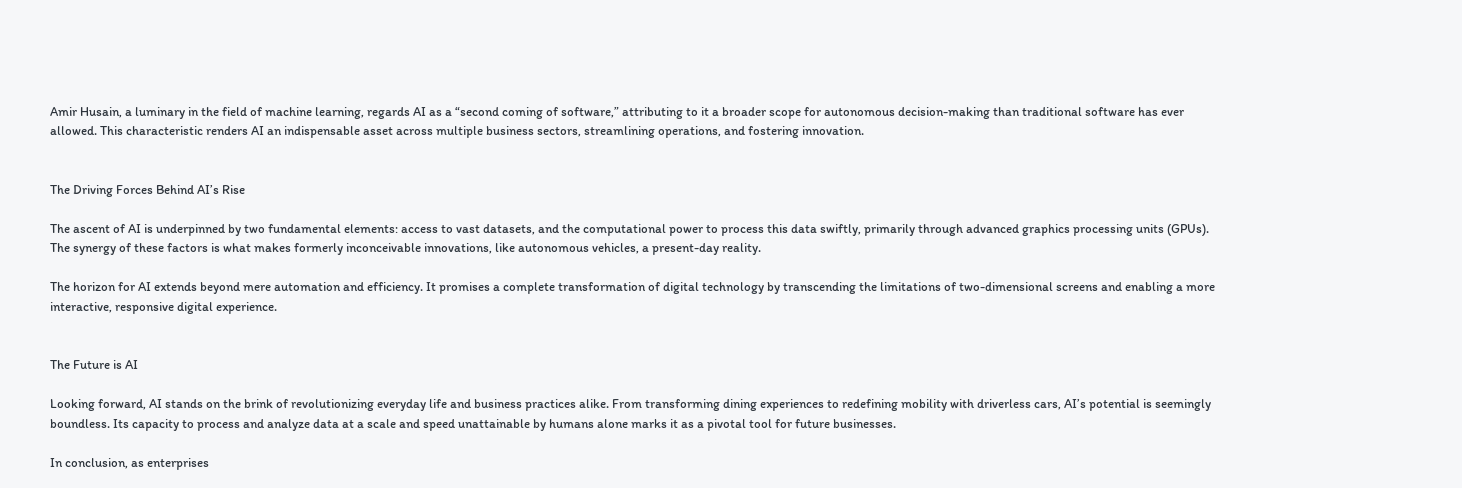Amir Husain, a luminary in the field of machine learning, regards AI as a “second coming of software,” attributing to it a broader scope for autonomous decision-making than traditional software has ever allowed. This characteristic renders AI an indispensable asset across multiple business sectors, streamlining operations, and fostering innovation.


The Driving Forces Behind AI’s Rise

The ascent of AI is underpinned by two fundamental elements: access to vast datasets, and the computational power to process this data swiftly, primarily through advanced graphics processing units (GPUs). The synergy of these factors is what makes formerly inconceivable innovations, like autonomous vehicles, a present-day reality.

The horizon for AI extends beyond mere automation and efficiency. It promises a complete transformation of digital technology by transcending the limitations of two-dimensional screens and enabling a more interactive, responsive digital experience.


The Future is AI

Looking forward, AI stands on the brink of revolutionizing everyday life and business practices alike. From transforming dining experiences to redefining mobility with driverless cars, AI’s potential is seemingly boundless. Its capacity to process and analyze data at a scale and speed unattainable by humans alone marks it as a pivotal tool for future businesses.

In conclusion, as enterprises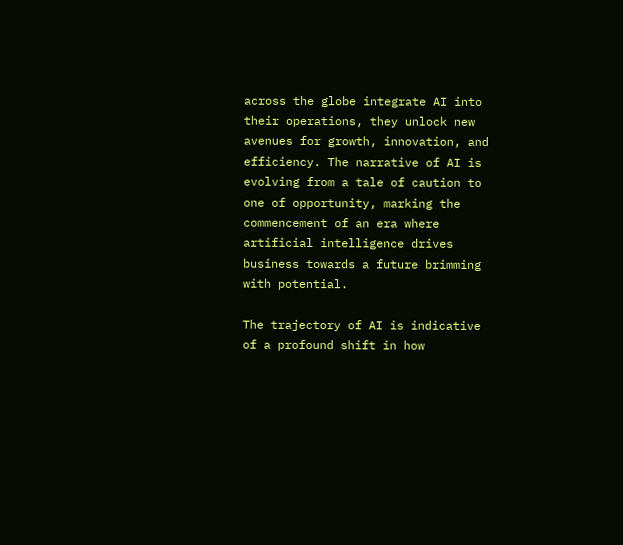across the globe integrate AI into their operations, they unlock new avenues for growth, innovation, and efficiency. The narrative of AI is evolving from a tale of caution to one of opportunity, marking the commencement of an era where artificial intelligence drives business towards a future brimming with potential.

The trajectory of AI is indicative of a profound shift in how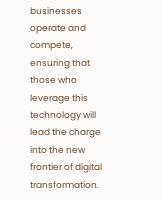businesses operate and compete, ensuring that those who leverage this technology will lead the charge into the new frontier of digital transformation.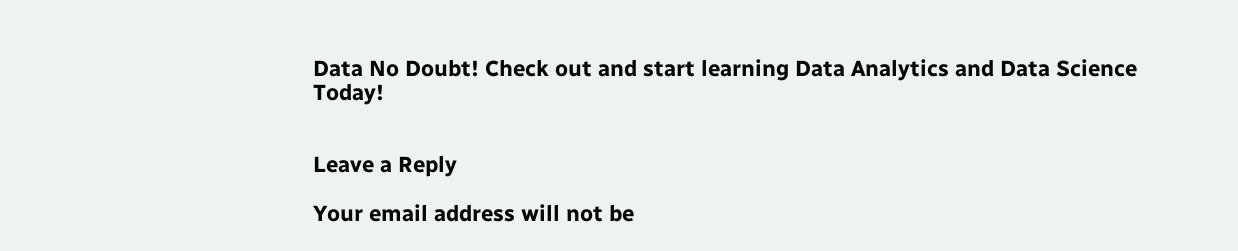Data No Doubt! Check out and start learning Data Analytics and Data Science Today!


Leave a Reply

Your email address will not be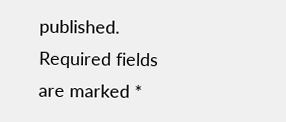published. Required fields are marked *